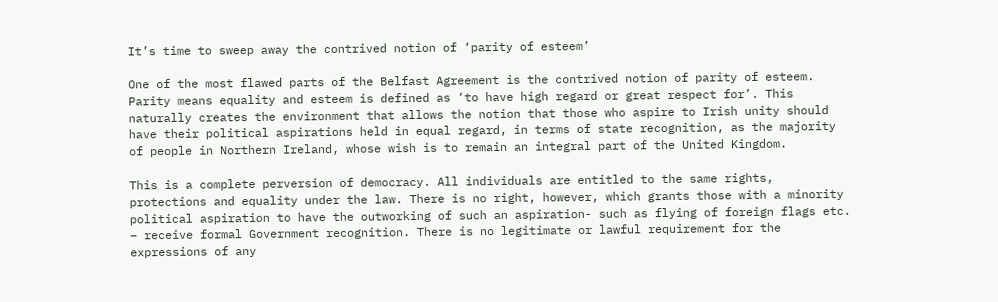It’s time to sweep away the contrived notion of ‘parity of esteem’

One of the most flawed parts of the Belfast Agreement is the contrived notion of parity of esteem. Parity means equality and esteem is defined as ‘to have high regard or great respect for’. This naturally creates the environment that allows the notion that those who aspire to Irish unity should have their political aspirations held in equal regard, in terms of state recognition, as the majority of people in Northern Ireland, whose wish is to remain an integral part of the United Kingdom.

This is a complete perversion of democracy. All individuals are entitled to the same rights, protections and equality under the law. There is no right, however, which grants those with a minority political aspiration to have the outworking of such an aspiration- such as flying of foreign flags etc. – receive formal Government recognition. There is no legitimate or lawful requirement for the expressions of any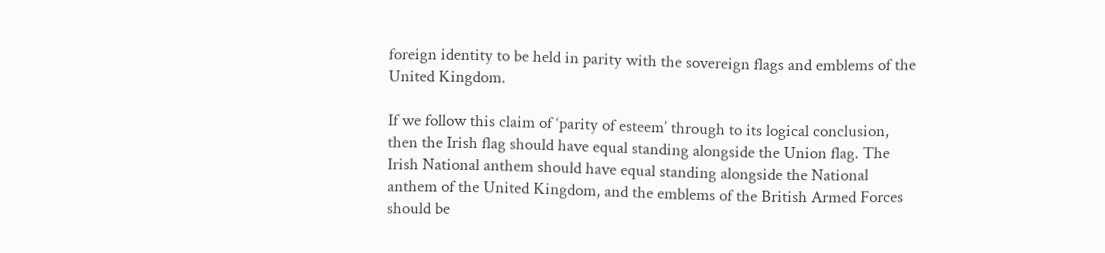foreign identity to be held in parity with the sovereign flags and emblems of the United Kingdom.

If we follow this claim of ‘parity of esteem’ through to its logical conclusion, then the Irish flag should have equal standing alongside the Union flag. The Irish National anthem should have equal standing alongside the National anthem of the United Kingdom, and the emblems of the British Armed Forces should be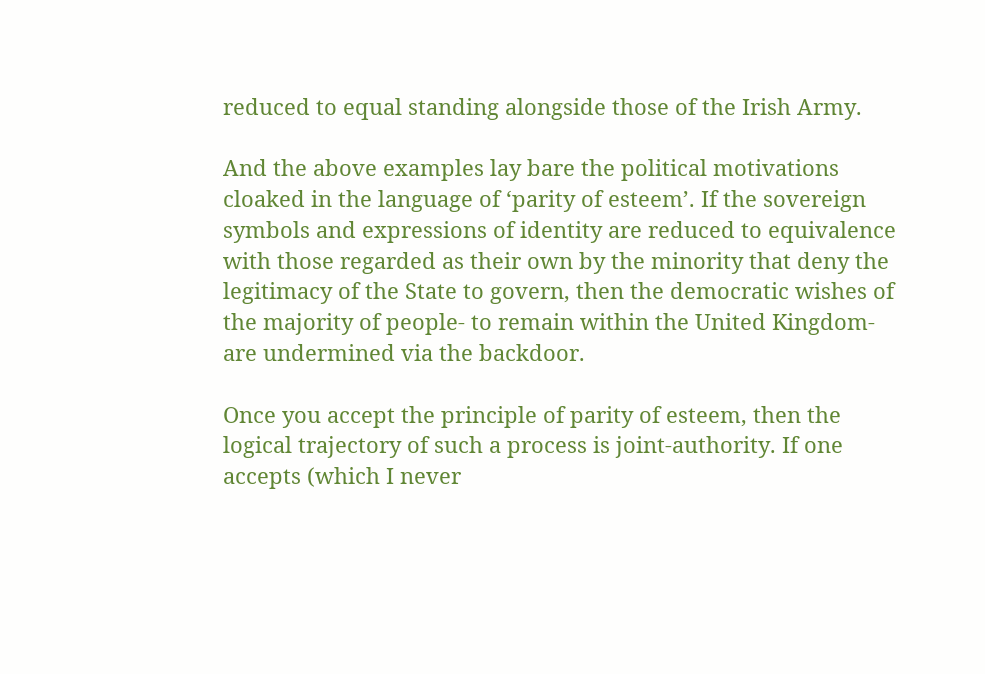reduced to equal standing alongside those of the Irish Army.

And the above examples lay bare the political motivations cloaked in the language of ‘parity of esteem’. If the sovereign symbols and expressions of identity are reduced to equivalence with those regarded as their own by the minority that deny the legitimacy of the State to govern, then the democratic wishes of the majority of people- to remain within the United Kingdom- are undermined via the backdoor.

Once you accept the principle of parity of esteem, then the logical trajectory of such a process is joint-authority. If one accepts (which I never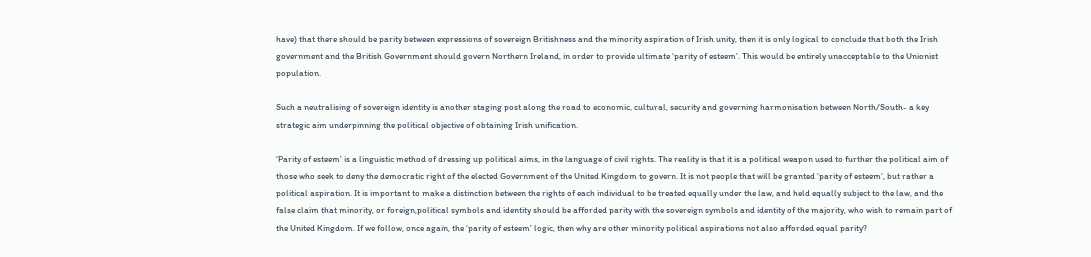have) that there should be parity between expressions of sovereign Britishness and the minority aspiration of Irish unity, then it is only logical to conclude that both the Irish government and the British Government should govern Northern Ireland, in order to provide ultimate ‘parity of esteem’. This would be entirely unacceptable to the Unionist population.

Such a neutralising of sovereign identity is another staging post along the road to economic, cultural, security and governing harmonisation between North/South- a key strategic aim underpinning the political objective of obtaining Irish unification.

‘Parity of esteem’ is a linguistic method of dressing up political aims, in the language of civil rights. The reality is that it is a political weapon used to further the political aim of those who seek to deny the democratic right of the elected Government of the United Kingdom to govern. It is not people that will be granted ‘parity of esteem’, but rather a political aspiration. It is important to make a distinction between the rights of each individual to be treated equally under the law, and held equally subject to the law, and the false claim that minority, or foreign,political symbols and identity should be afforded parity with the sovereign symbols and identity of the majority, who wish to remain part of the United Kingdom. If we follow, once again, the ‘parity of esteem’ logic, then why are other minority political aspirations not also afforded equal parity?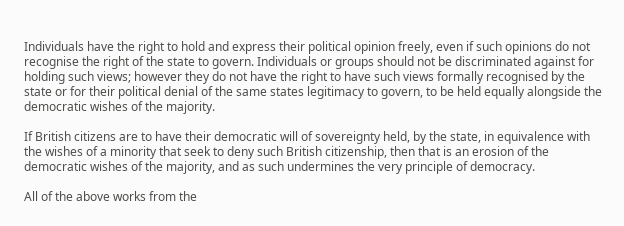Individuals have the right to hold and express their political opinion freely, even if such opinions do not recognise the right of the state to govern. Individuals or groups should not be discriminated against for holding such views; however they do not have the right to have such views formally recognised by the state or for their political denial of the same states legitimacy to govern, to be held equally alongside the democratic wishes of the majority.

If British citizens are to have their democratic will of sovereignty held, by the state, in equivalence with the wishes of a minority that seek to deny such British citizenship, then that is an erosion of the democratic wishes of the majority, and as such undermines the very principle of democracy.

All of the above works from the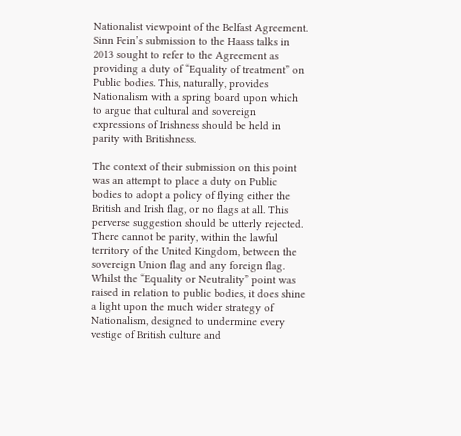Nationalist viewpoint of the Belfast Agreement. Sinn Fein’s submission to the Haass talks in 2013 sought to refer to the Agreement as providing a duty of “Equality of treatment” on Public bodies. This, naturally, provides Nationalism with a spring board upon which to argue that cultural and sovereign expressions of Irishness should be held in parity with Britishness.

The context of their submission on this point was an attempt to place a duty on Public bodies to adopt a policy of flying either the British and Irish flag, or no flags at all. This perverse suggestion should be utterly rejected. There cannot be parity, within the lawful territory of the United Kingdom, between the sovereign Union flag and any foreign flag. Whilst the “Equality or Neutrality” point was raised in relation to public bodies, it does shine a light upon the much wider strategy of Nationalism, designed to undermine every vestige of British culture and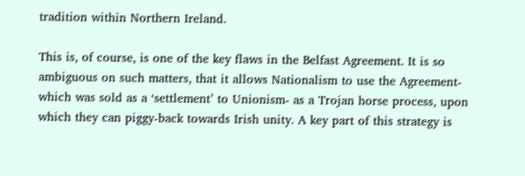tradition within Northern Ireland.

This is, of course, is one of the key flaws in the Belfast Agreement. It is so ambiguous on such matters, that it allows Nationalism to use the Agreement- which was sold as a ‘settlement’ to Unionism- as a Trojan horse process, upon which they can piggy-back towards Irish unity. A key part of this strategy is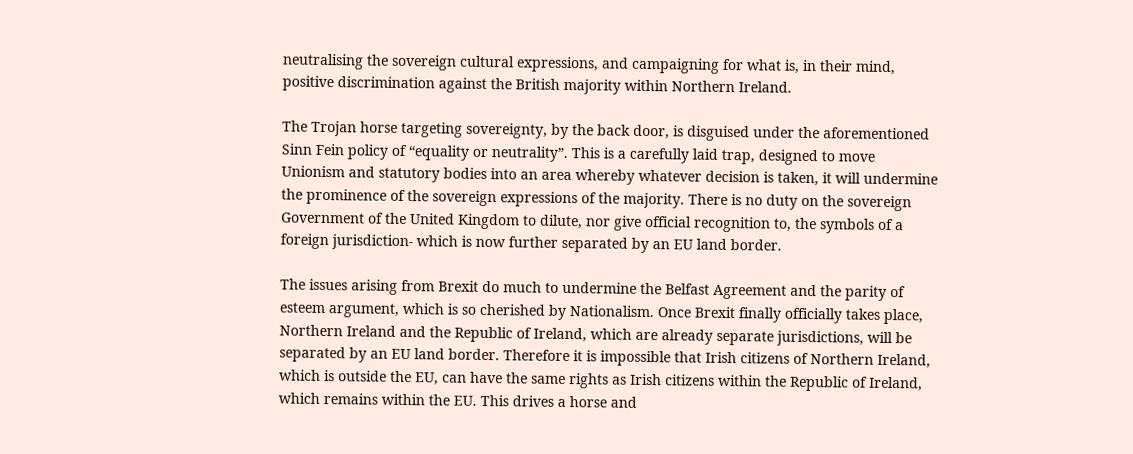neutralising the sovereign cultural expressions, and campaigning for what is, in their mind, positive discrimination against the British majority within Northern Ireland.

The Trojan horse targeting sovereignty, by the back door, is disguised under the aforementioned Sinn Fein policy of “equality or neutrality”. This is a carefully laid trap, designed to move Unionism and statutory bodies into an area whereby whatever decision is taken, it will undermine the prominence of the sovereign expressions of the majority. There is no duty on the sovereign Government of the United Kingdom to dilute, nor give official recognition to, the symbols of a foreign jurisdiction- which is now further separated by an EU land border.

The issues arising from Brexit do much to undermine the Belfast Agreement and the parity of esteem argument, which is so cherished by Nationalism. Once Brexit finally officially takes place, Northern Ireland and the Republic of Ireland, which are already separate jurisdictions, will be separated by an EU land border. Therefore it is impossible that Irish citizens of Northern Ireland, which is outside the EU, can have the same rights as Irish citizens within the Republic of Ireland, which remains within the EU. This drives a horse and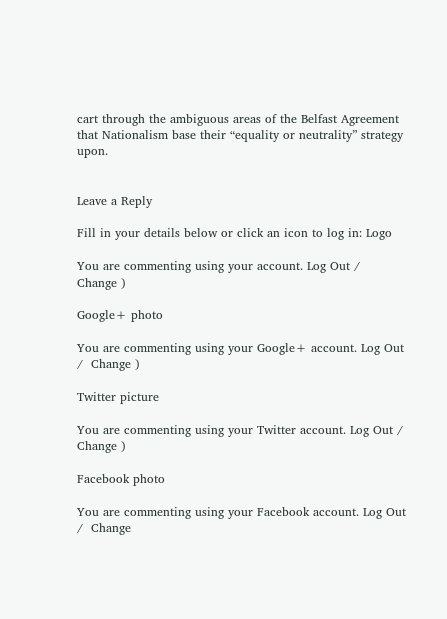cart through the ambiguous areas of the Belfast Agreement that Nationalism base their “equality or neutrality” strategy upon.


Leave a Reply

Fill in your details below or click an icon to log in: Logo

You are commenting using your account. Log Out /  Change )

Google+ photo

You are commenting using your Google+ account. Log Out /  Change )

Twitter picture

You are commenting using your Twitter account. Log Out /  Change )

Facebook photo

You are commenting using your Facebook account. Log Out /  Change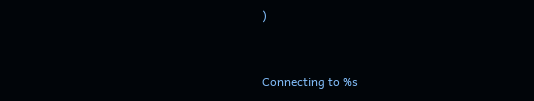)


Connecting to %s